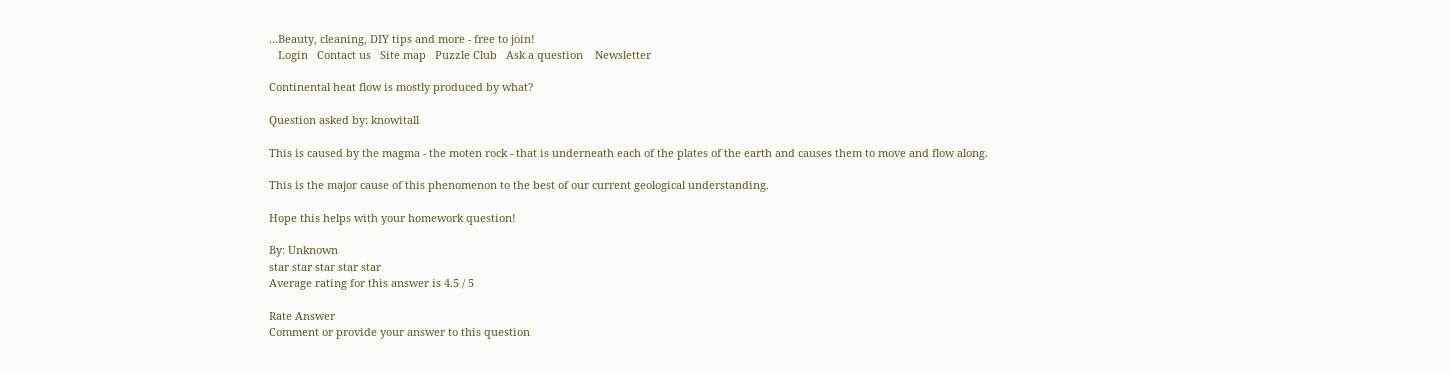...Beauty, cleaning, DIY tips and more - free to join!
   Login   Contact us   Site map   Puzzle Club   Ask a question    Newsletter

Continental heat flow is mostly produced by what?

Question asked by: knowitall

This is caused by the magma - the moten rock - that is underneath each of the plates of the earth and causes them to move and flow along.

This is the major cause of this phenomenon to the best of our current geological understanding.

Hope this helps with your homework question!

By: Unknown
star star star star star
Average rating for this answer is 4.5 / 5

Rate Answer
Comment or provide your answer to this question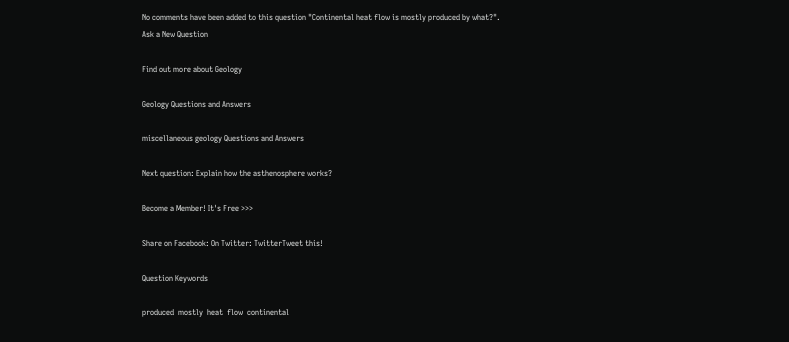No comments have been added to this question "Continental heat flow is mostly produced by what?".
Ask a New Question

Find out more about Geology

Geology Questions and Answers

miscellaneous geology Questions and Answers

Next question: Explain how the asthenosphere works?

Become a Member! It's Free >>>

Share on Facebook: On Twitter: TwitterTweet this!

Question Keywords

produced  mostly  heat  flow  continental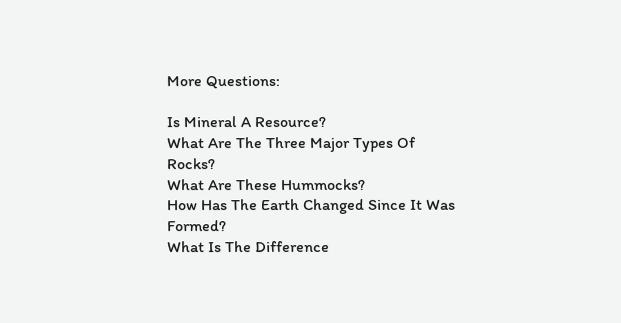More Questions:

Is Mineral A Resource?
What Are The Three Major Types Of Rocks?
What Are These Hummocks?
How Has The Earth Changed Since It Was Formed?
What Is The Difference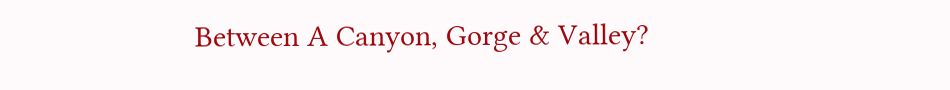Between A Canyon, Gorge & Valley?